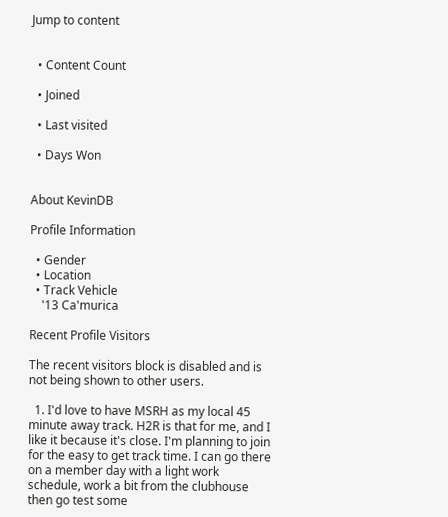Jump to content


  • Content Count

  • Joined

  • Last visited

  • Days Won


About KevinDB

Profile Information

  • Gender
  • Location
  • Track Vehicle
    '13 Ca'murica

Recent Profile Visitors

The recent visitors block is disabled and is not being shown to other users.

  1. I'd love to have MSRH as my local 45 minute away track. H2R is that for me, and I like it because it's close. I'm planning to join for the easy to get track time. I can go there on a member day with a light work schedule, work a bit from the clubhouse then go test some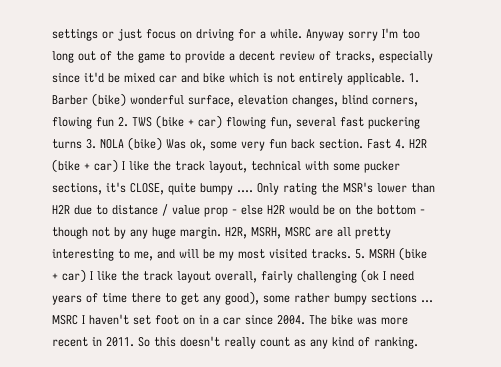settings or just focus on driving for a while. Anyway sorry I'm too long out of the game to provide a decent review of tracks, especially since it'd be mixed car and bike which is not entirely applicable. 1. Barber (bike) wonderful surface, elevation changes, blind corners, flowing fun 2. TWS (bike + car) flowing fun, several fast puckering turns 3. NOLA (bike) Was ok, some very fun back section. Fast 4. H2R (bike + car) I like the track layout, technical with some pucker sections, it's CLOSE, quite bumpy .... Only rating the MSR's lower than H2R due to distance / value prop - else H2R would be on the bottom - though not by any huge margin. H2R, MSRH, MSRC are all pretty interesting to me, and will be my most visited tracks. 5. MSRH (bike + car) I like the track layout overall, fairly challenging (ok I need years of time there to get any good), some rather bumpy sections ... MSRC I haven't set foot on in a car since 2004. The bike was more recent in 2011. So this doesn't really count as any kind of ranking.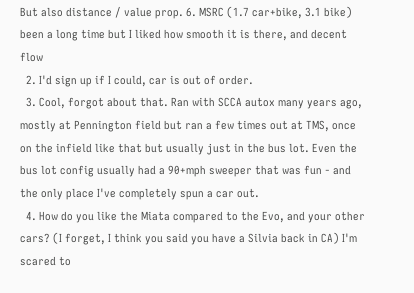But also distance / value prop. 6. MSRC (1.7 car+bike, 3.1 bike) been a long time but I liked how smooth it is there, and decent flow
  2. I'd sign up if I could, car is out of order.
  3. Cool, forgot about that. Ran with SCCA autox many years ago, mostly at Pennington field but ran a few times out at TMS, once on the infield like that but usually just in the bus lot. Even the bus lot config usually had a 90+mph sweeper that was fun - and the only place I've completely spun a car out.
  4. How do you like the Miata compared to the Evo, and your other cars? (I forget, I think you said you have a Silvia back in CA) I'm scared to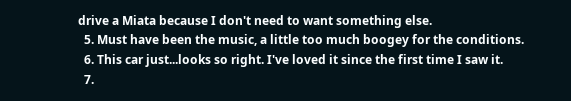drive a Miata because I don't need to want something else.
  5. Must have been the music, a little too much boogey for the conditions.
  6. This car just...looks so right. I've loved it since the first time I saw it.
  7.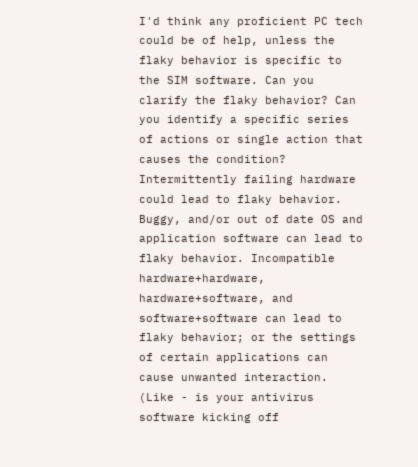I'd think any proficient PC tech could be of help, unless the flaky behavior is specific to the SIM software. Can you clarify the flaky behavior? Can you identify a specific series of actions or single action that causes the condition? Intermittently failing hardware could lead to flaky behavior. Buggy, and/or out of date OS and application software can lead to flaky behavior. Incompatible hardware+hardware, hardware+software, and software+software can lead to flaky behavior; or the settings of certain applications can cause unwanted interaction. (Like - is your antivirus software kicking off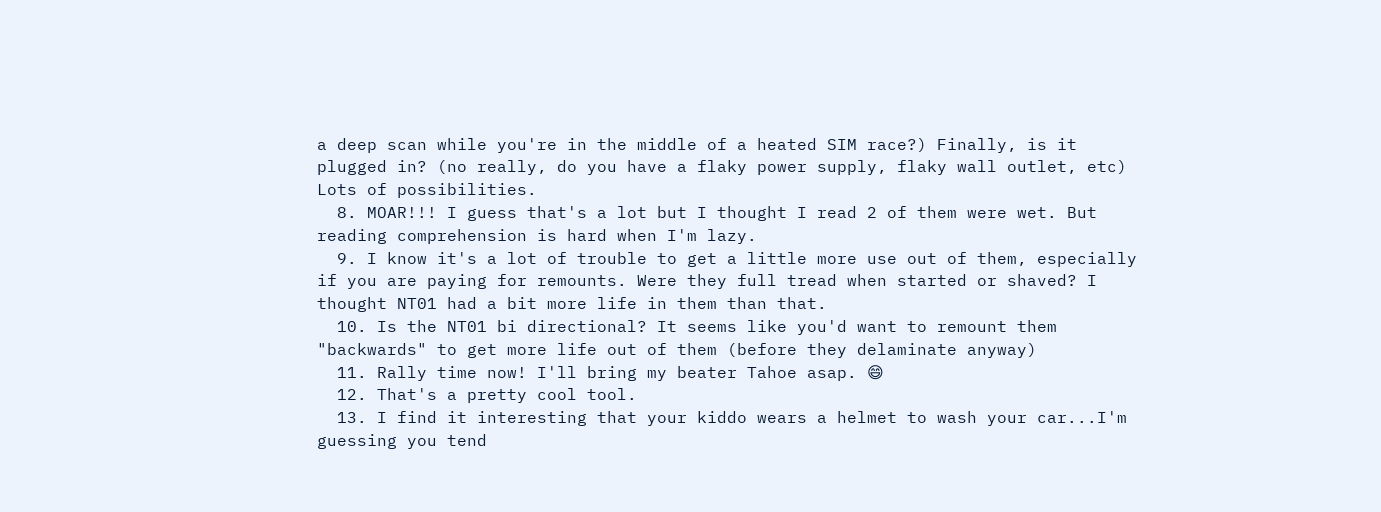a deep scan while you're in the middle of a heated SIM race?) Finally, is it plugged in? (no really, do you have a flaky power supply, flaky wall outlet, etc) Lots of possibilities.
  8. MOAR!!! I guess that's a lot but I thought I read 2 of them were wet. But reading comprehension is hard when I'm lazy.
  9. I know it's a lot of trouble to get a little more use out of them, especially if you are paying for remounts. Were they full tread when started or shaved? I thought NT01 had a bit more life in them than that.
  10. Is the NT01 bi directional? It seems like you'd want to remount them "backwards" to get more life out of them (before they delaminate anyway)
  11. Rally time now! I'll bring my beater Tahoe asap. 😄
  12. That's a pretty cool tool.
  13. I find it interesting that your kiddo wears a helmet to wash your car...I'm guessing you tend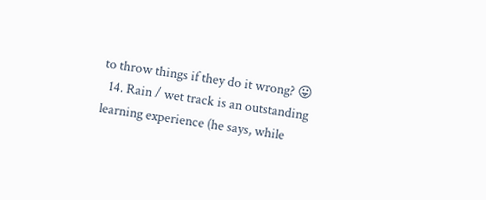to throw things if they do it wrong? 😛
  14. Rain / wet track is an outstanding learning experience (he says, while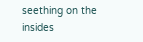seething on the insides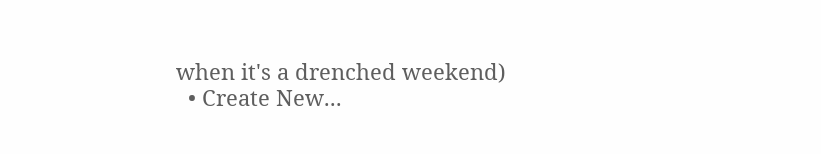when it's a drenched weekend)
  • Create New...